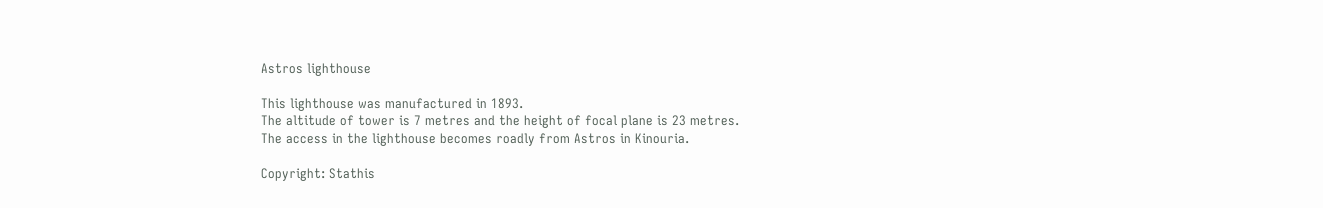Astros lighthouse

This lighthouse was manufactured in 1893.
The altitude of tower is 7 metres and the height of focal plane is 23 metres.
The access in the lighthouse becomes roadly from Astros in Kinouria.

Copyright: Stathis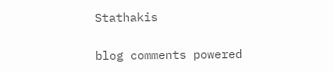Stathakis

blog comments powered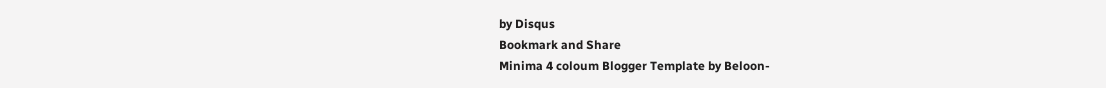by Disqus
Bookmark and Share
Minima 4 coloum Blogger Template by Beloon-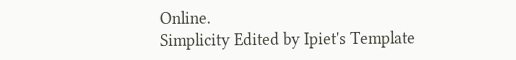Online.
Simplicity Edited by Ipiet's Template